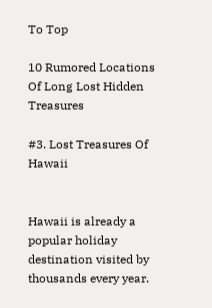To Top

10 Rumored Locations Of Long Lost Hidden Treasures

#3. Lost Treasures Of Hawaii


Hawaii is already a popular holiday destination visited by thousands every year.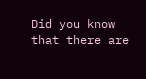Did you know that there are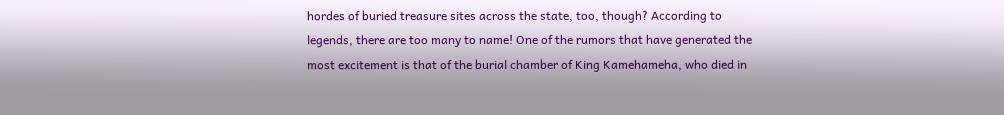hordes of buried treasure sites across the state, too, though? According to legends, there are too many to name! One of the rumors that have generated the most excitement is that of the burial chamber of King Kamehameha, who died in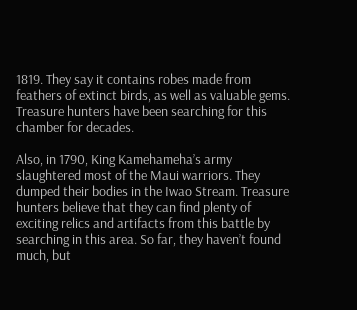1819. They say it contains robes made from feathers of extinct birds, as well as valuable gems. Treasure hunters have been searching for this chamber for decades.

Also, in 1790, King Kamehameha’s army slaughtered most of the Maui warriors. They dumped their bodies in the Iwao Stream. Treasure hunters believe that they can find plenty of exciting relics and artifacts from this battle by searching in this area. So far, they haven’t found much, but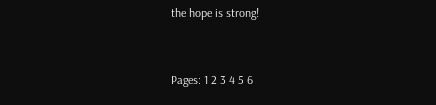the hope is strong!


Pages: 1 2 3 4 5 6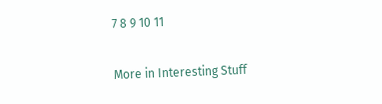7 8 9 10 11

More in Interesting Stuff